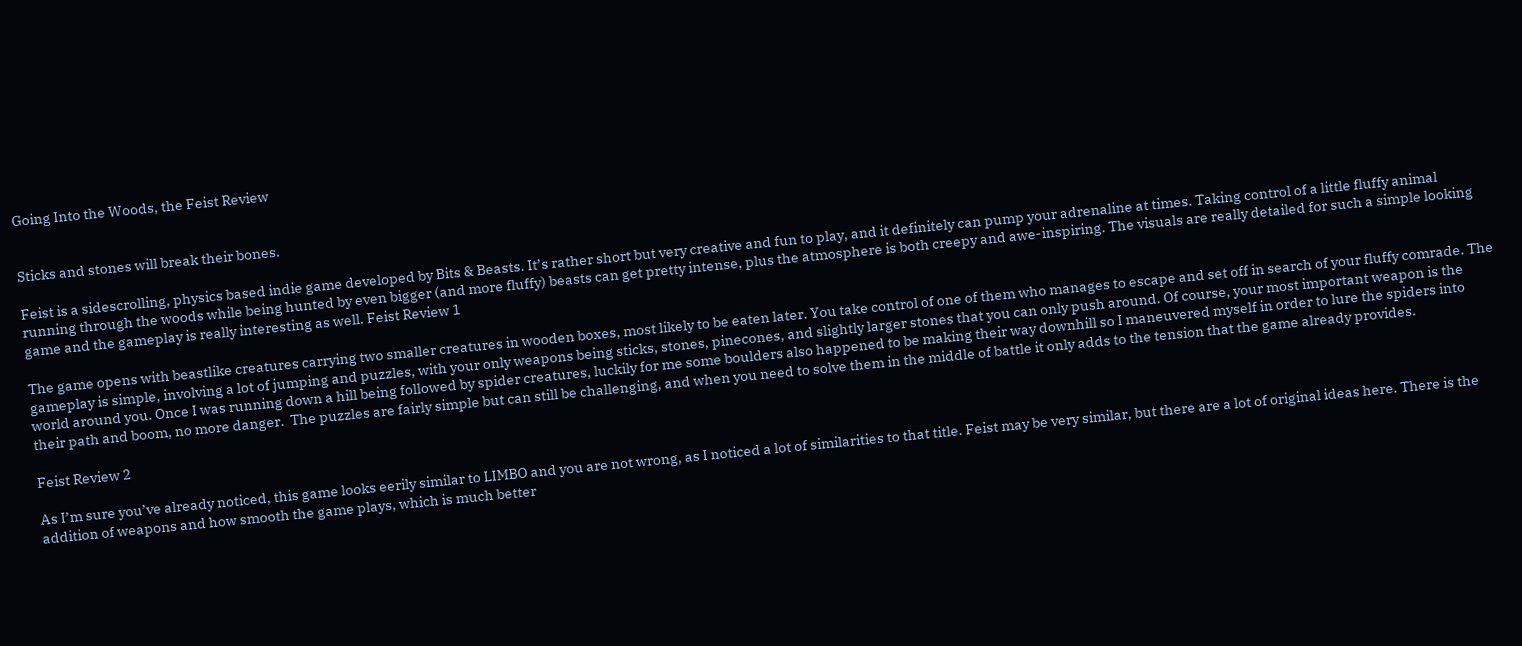Going Into the Woods, the Feist Review


Sticks and stones will break their bones.

Feist is a sidescrolling, physics based indie game developed by Bits & Beasts. It’s rather short but very creative and fun to play, and it definitely can pump your adrenaline at times. Taking control of a little fluffy animal running through the woods while being hunted by even bigger (and more fluffy) beasts can get pretty intense, plus the atmosphere is both creepy and awe-inspiring. The visuals are really detailed for such a simple looking game and the gameplay is really interesting as well. Feist Review 1

The game opens with beastlike creatures carrying two smaller creatures in wooden boxes, most likely to be eaten later. You take control of one of them who manages to escape and set off in search of your fluffy comrade. The gameplay is simple, involving a lot of jumping and puzzles, with your only weapons being sticks, stones, pinecones, and slightly larger stones that you can only push around. Of course, your most important weapon is the world around you. Once I was running down a hill being followed by spider creatures, luckily for me some boulders also happened to be making their way downhill so I maneuvered myself in order to lure the spiders into their path and boom, no more danger.  The puzzles are fairly simple but can still be challenging, and when you need to solve them in the middle of battle it only adds to the tension that the game already provides.

Feist Review 2

As I’m sure you’ve already noticed, this game looks eerily similar to LIMBO and you are not wrong, as I noticed a lot of similarities to that title. Feist may be very similar, but there are a lot of original ideas here. There is the addition of weapons and how smooth the game plays, which is much better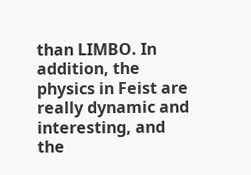than LIMBO. In addition, the physics in Feist are really dynamic and interesting, and the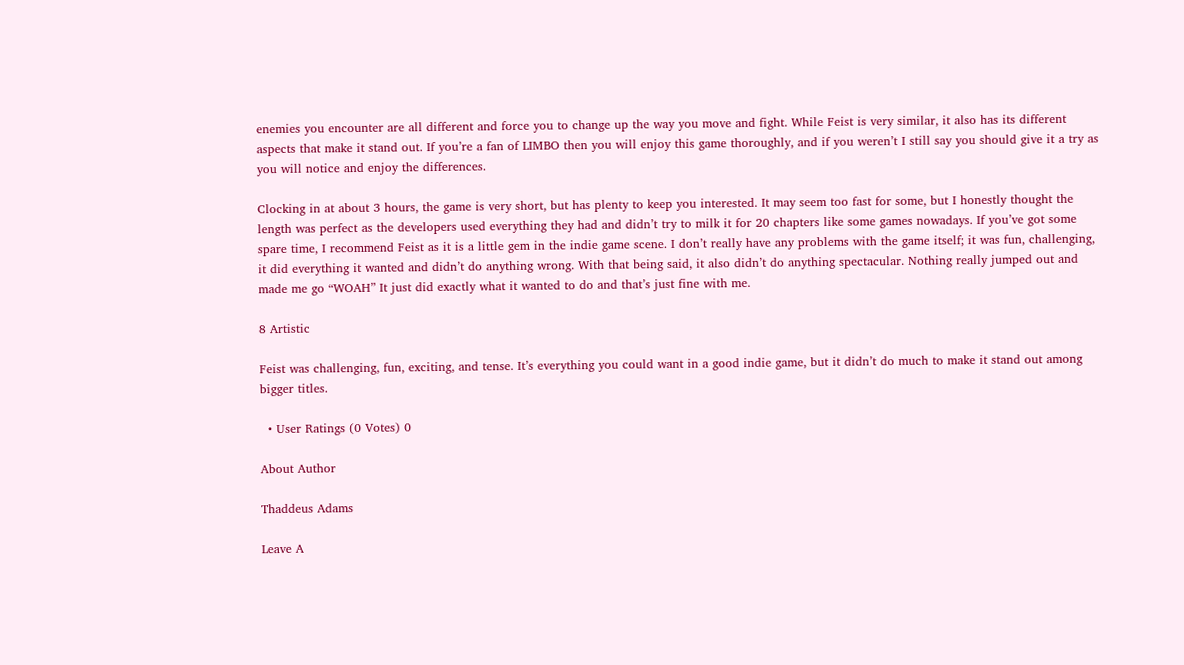enemies you encounter are all different and force you to change up the way you move and fight. While Feist is very similar, it also has its different aspects that make it stand out. If you’re a fan of LIMBO then you will enjoy this game thoroughly, and if you weren’t I still say you should give it a try as you will notice and enjoy the differences.

Clocking in at about 3 hours, the game is very short, but has plenty to keep you interested. It may seem too fast for some, but I honestly thought the length was perfect as the developers used everything they had and didn’t try to milk it for 20 chapters like some games nowadays. If you’ve got some spare time, I recommend Feist as it is a little gem in the indie game scene. I don’t really have any problems with the game itself; it was fun, challenging, it did everything it wanted and didn’t do anything wrong. With that being said, it also didn’t do anything spectacular. Nothing really jumped out and made me go “WOAH” It just did exactly what it wanted to do and that’s just fine with me.

8 Artistic

Feist was challenging, fun, exciting, and tense. It’s everything you could want in a good indie game, but it didn’t do much to make it stand out among bigger titles.

  • User Ratings (0 Votes) 0

About Author

Thaddeus Adams

Leave A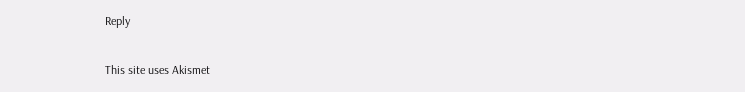Reply

This site uses Akismet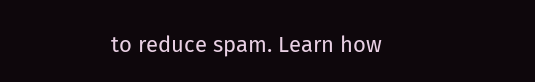to reduce spam. Learn how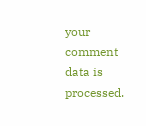your comment data is processed.